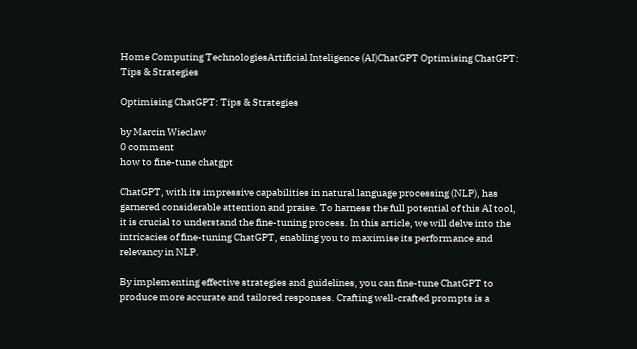Home Computing TechnologiesArtificial Inteligence (AI)ChatGPT Optimising ChatGPT: Tips & Strategies

Optimising ChatGPT: Tips & Strategies

by Marcin Wieclaw
0 comment
how to fine-tune chatgpt

ChatGPT, with its impressive capabilities in natural language processing (NLP), has garnered considerable attention and praise. To harness the full potential of this AI tool, it is crucial to understand the fine-tuning process. In this article, we will delve into the intricacies of fine-tuning ChatGPT, enabling you to maximise its performance and relevancy in NLP.

By implementing effective strategies and guidelines, you can fine-tune ChatGPT to produce more accurate and tailored responses. Crafting well-crafted prompts is a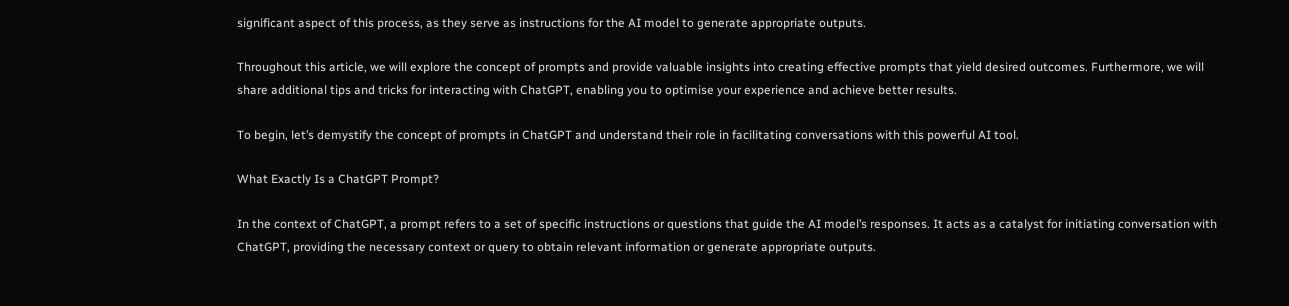significant aspect of this process, as they serve as instructions for the AI model to generate appropriate outputs.

Throughout this article, we will explore the concept of prompts and provide valuable insights into creating effective prompts that yield desired outcomes. Furthermore, we will share additional tips and tricks for interacting with ChatGPT, enabling you to optimise your experience and achieve better results.

To begin, let’s demystify the concept of prompts in ChatGPT and understand their role in facilitating conversations with this powerful AI tool.

What Exactly Is a ChatGPT Prompt?

In the context of ChatGPT, a prompt refers to a set of specific instructions or questions that guide the AI model’s responses. It acts as a catalyst for initiating conversation with ChatGPT, providing the necessary context or query to obtain relevant information or generate appropriate outputs.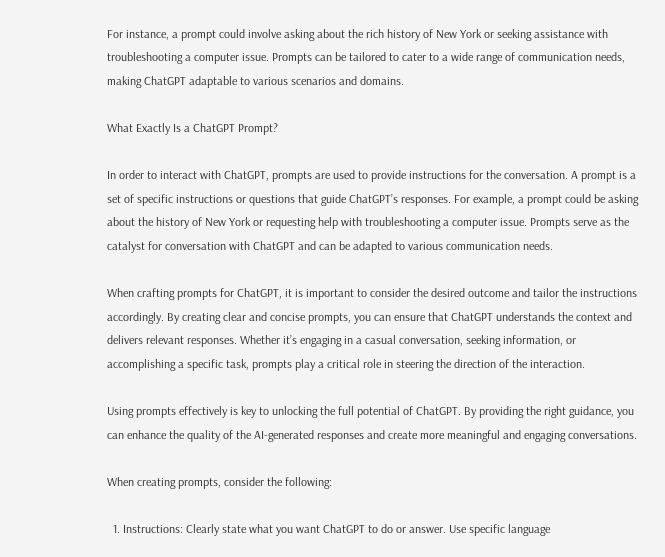For instance, a prompt could involve asking about the rich history of New York or seeking assistance with troubleshooting a computer issue. Prompts can be tailored to cater to a wide range of communication needs, making ChatGPT adaptable to various scenarios and domains.

What Exactly Is a ChatGPT Prompt?

In order to interact with ChatGPT, prompts are used to provide instructions for the conversation. A prompt is a set of specific instructions or questions that guide ChatGPT’s responses. For example, a prompt could be asking about the history of New York or requesting help with troubleshooting a computer issue. Prompts serve as the catalyst for conversation with ChatGPT and can be adapted to various communication needs.

When crafting prompts for ChatGPT, it is important to consider the desired outcome and tailor the instructions accordingly. By creating clear and concise prompts, you can ensure that ChatGPT understands the context and delivers relevant responses. Whether it’s engaging in a casual conversation, seeking information, or accomplishing a specific task, prompts play a critical role in steering the direction of the interaction.

Using prompts effectively is key to unlocking the full potential of ChatGPT. By providing the right guidance, you can enhance the quality of the AI-generated responses and create more meaningful and engaging conversations.

When creating prompts, consider the following:

  1. Instructions: Clearly state what you want ChatGPT to do or answer. Use specific language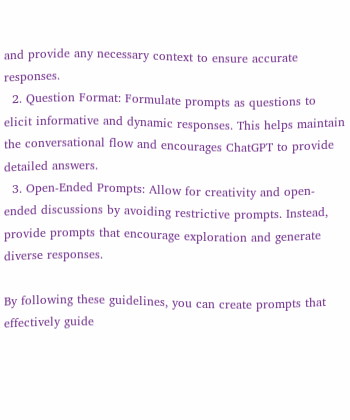and provide any necessary context to ensure accurate responses.
  2. Question Format: Formulate prompts as questions to elicit informative and dynamic responses. This helps maintain the conversational flow and encourages ChatGPT to provide detailed answers.
  3. Open-Ended Prompts: Allow for creativity and open-ended discussions by avoiding restrictive prompts. Instead, provide prompts that encourage exploration and generate diverse responses.

By following these guidelines, you can create prompts that effectively guide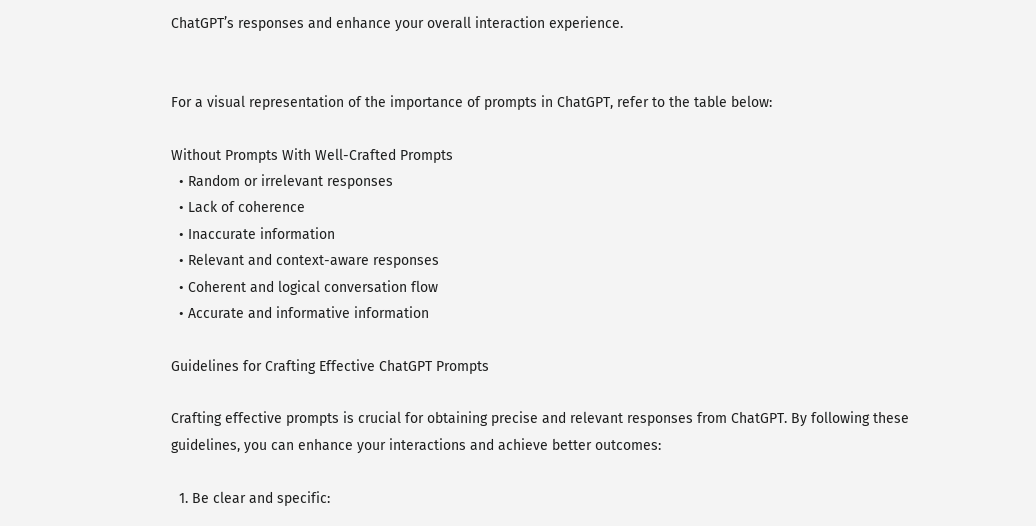ChatGPT’s responses and enhance your overall interaction experience.


For a visual representation of the importance of prompts in ChatGPT, refer to the table below:

Without Prompts With Well-Crafted Prompts
  • Random or irrelevant responses
  • Lack of coherence
  • Inaccurate information
  • Relevant and context-aware responses
  • Coherent and logical conversation flow
  • Accurate and informative information

Guidelines for Crafting Effective ChatGPT Prompts

Crafting effective prompts is crucial for obtaining precise and relevant responses from ChatGPT. By following these guidelines, you can enhance your interactions and achieve better outcomes:

  1. Be clear and specific: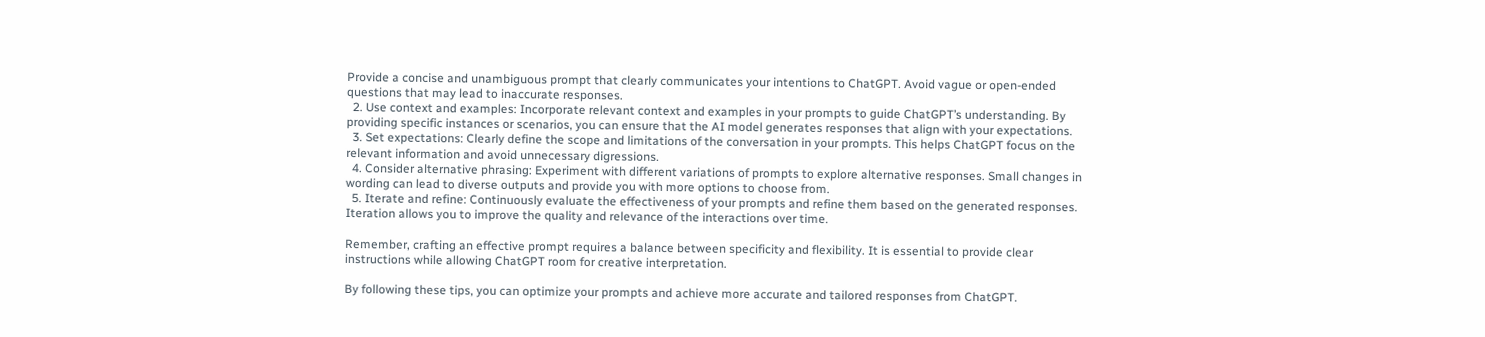Provide a concise and unambiguous prompt that clearly communicates your intentions to ChatGPT. Avoid vague or open-ended questions that may lead to inaccurate responses.
  2. Use context and examples: Incorporate relevant context and examples in your prompts to guide ChatGPT’s understanding. By providing specific instances or scenarios, you can ensure that the AI model generates responses that align with your expectations.
  3. Set expectations: Clearly define the scope and limitations of the conversation in your prompts. This helps ChatGPT focus on the relevant information and avoid unnecessary digressions.
  4. Consider alternative phrasing: Experiment with different variations of prompts to explore alternative responses. Small changes in wording can lead to diverse outputs and provide you with more options to choose from.
  5. Iterate and refine: Continuously evaluate the effectiveness of your prompts and refine them based on the generated responses. Iteration allows you to improve the quality and relevance of the interactions over time.

Remember, crafting an effective prompt requires a balance between specificity and flexibility. It is essential to provide clear instructions while allowing ChatGPT room for creative interpretation.

By following these tips, you can optimize your prompts and achieve more accurate and tailored responses from ChatGPT.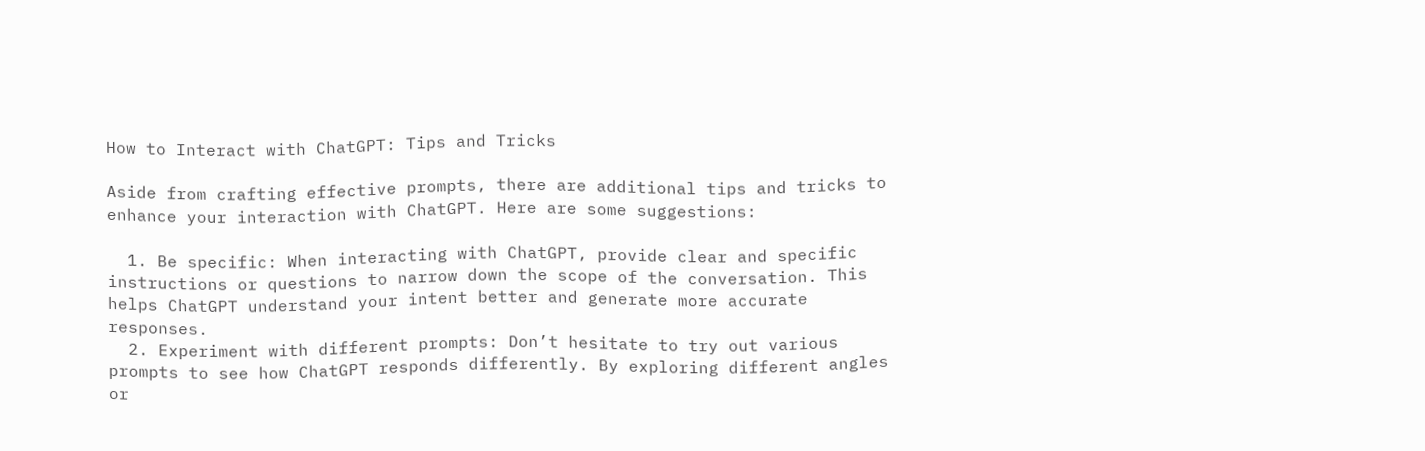How to Interact with ChatGPT: Tips and Tricks

Aside from crafting effective prompts, there are additional tips and tricks to enhance your interaction with ChatGPT. Here are some suggestions:

  1. Be specific: When interacting with ChatGPT, provide clear and specific instructions or questions to narrow down the scope of the conversation. This helps ChatGPT understand your intent better and generate more accurate responses.
  2. Experiment with different prompts: Don’t hesitate to try out various prompts to see how ChatGPT responds differently. By exploring different angles or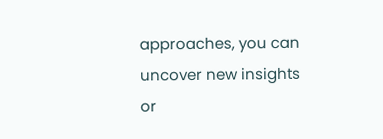approaches, you can uncover new insights or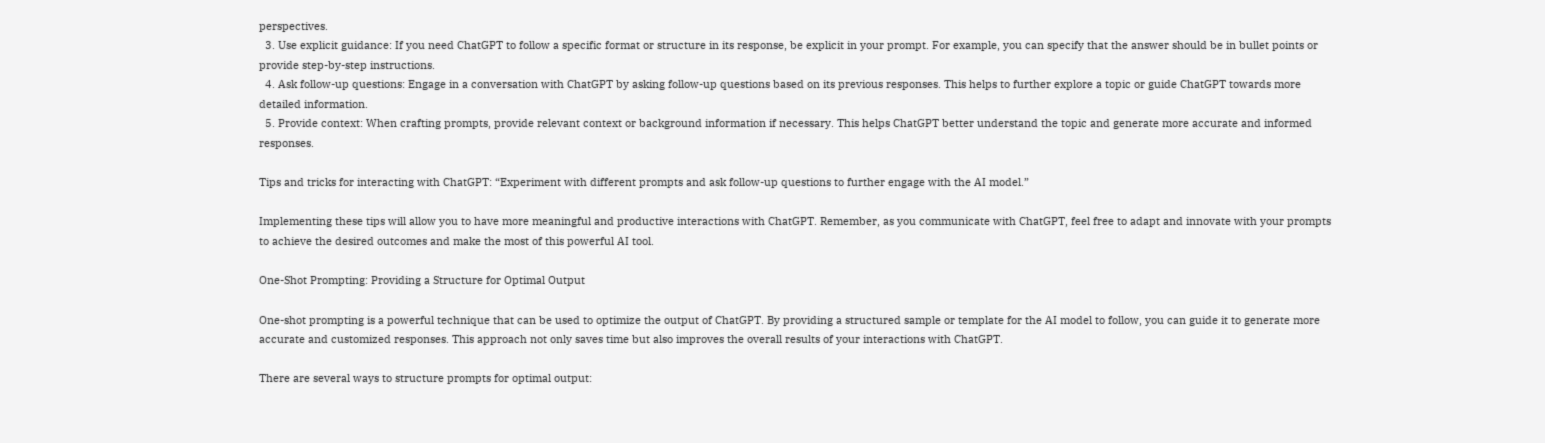perspectives.
  3. Use explicit guidance: If you need ChatGPT to follow a specific format or structure in its response, be explicit in your prompt. For example, you can specify that the answer should be in bullet points or provide step-by-step instructions.
  4. Ask follow-up questions: Engage in a conversation with ChatGPT by asking follow-up questions based on its previous responses. This helps to further explore a topic or guide ChatGPT towards more detailed information.
  5. Provide context: When crafting prompts, provide relevant context or background information if necessary. This helps ChatGPT better understand the topic and generate more accurate and informed responses.

Tips and tricks for interacting with ChatGPT: “Experiment with different prompts and ask follow-up questions to further engage with the AI model.”

Implementing these tips will allow you to have more meaningful and productive interactions with ChatGPT. Remember, as you communicate with ChatGPT, feel free to adapt and innovate with your prompts to achieve the desired outcomes and make the most of this powerful AI tool.

One-Shot Prompting: Providing a Structure for Optimal Output

One-shot prompting is a powerful technique that can be used to optimize the output of ChatGPT. By providing a structured sample or template for the AI model to follow, you can guide it to generate more accurate and customized responses. This approach not only saves time but also improves the overall results of your interactions with ChatGPT.

There are several ways to structure prompts for optimal output: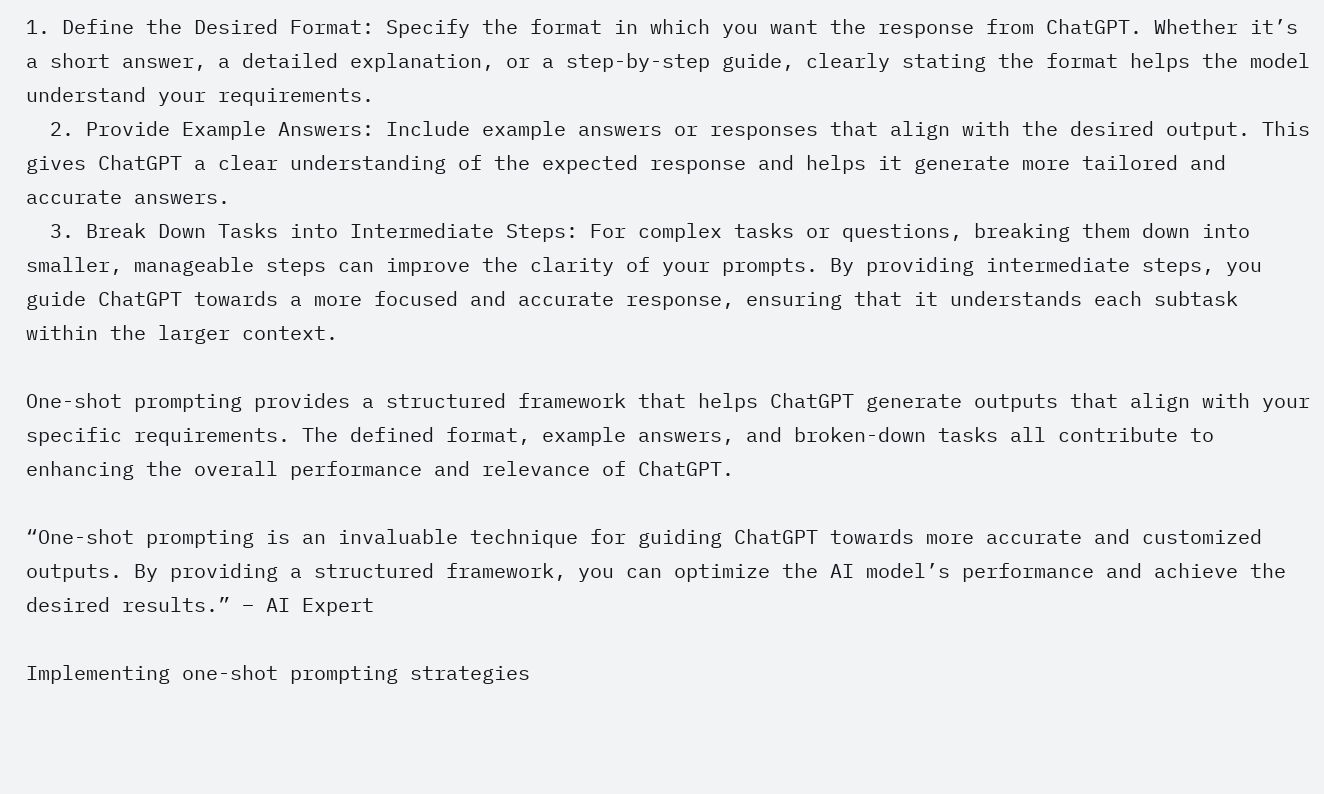1. Define the Desired Format: Specify the format in which you want the response from ChatGPT. Whether it’s a short answer, a detailed explanation, or a step-by-step guide, clearly stating the format helps the model understand your requirements.
  2. Provide Example Answers: Include example answers or responses that align with the desired output. This gives ChatGPT a clear understanding of the expected response and helps it generate more tailored and accurate answers.
  3. Break Down Tasks into Intermediate Steps: For complex tasks or questions, breaking them down into smaller, manageable steps can improve the clarity of your prompts. By providing intermediate steps, you guide ChatGPT towards a more focused and accurate response, ensuring that it understands each subtask within the larger context.

One-shot prompting provides a structured framework that helps ChatGPT generate outputs that align with your specific requirements. The defined format, example answers, and broken-down tasks all contribute to enhancing the overall performance and relevance of ChatGPT.

“One-shot prompting is an invaluable technique for guiding ChatGPT towards more accurate and customized outputs. By providing a structured framework, you can optimize the AI model’s performance and achieve the desired results.” – AI Expert

Implementing one-shot prompting strategies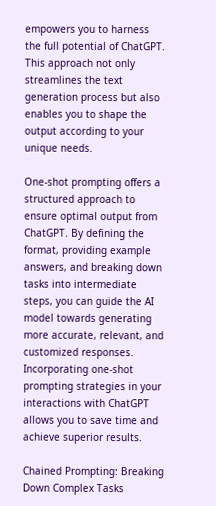empowers you to harness the full potential of ChatGPT. This approach not only streamlines the text generation process but also enables you to shape the output according to your unique needs.

One-shot prompting offers a structured approach to ensure optimal output from ChatGPT. By defining the format, providing example answers, and breaking down tasks into intermediate steps, you can guide the AI model towards generating more accurate, relevant, and customized responses. Incorporating one-shot prompting strategies in your interactions with ChatGPT allows you to save time and achieve superior results.

Chained Prompting: Breaking Down Complex Tasks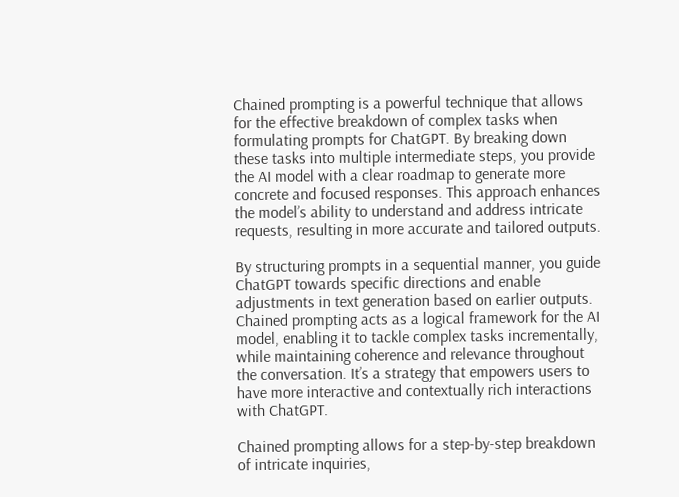Chained prompting is a powerful technique that allows for the effective breakdown of complex tasks when formulating prompts for ChatGPT. By breaking down these tasks into multiple intermediate steps, you provide the AI model with a clear roadmap to generate more concrete and focused responses. This approach enhances the model’s ability to understand and address intricate requests, resulting in more accurate and tailored outputs.

By structuring prompts in a sequential manner, you guide ChatGPT towards specific directions and enable adjustments in text generation based on earlier outputs. Chained prompting acts as a logical framework for the AI model, enabling it to tackle complex tasks incrementally, while maintaining coherence and relevance throughout the conversation. It’s a strategy that empowers users to have more interactive and contextually rich interactions with ChatGPT.

Chained prompting allows for a step-by-step breakdown of intricate inquiries,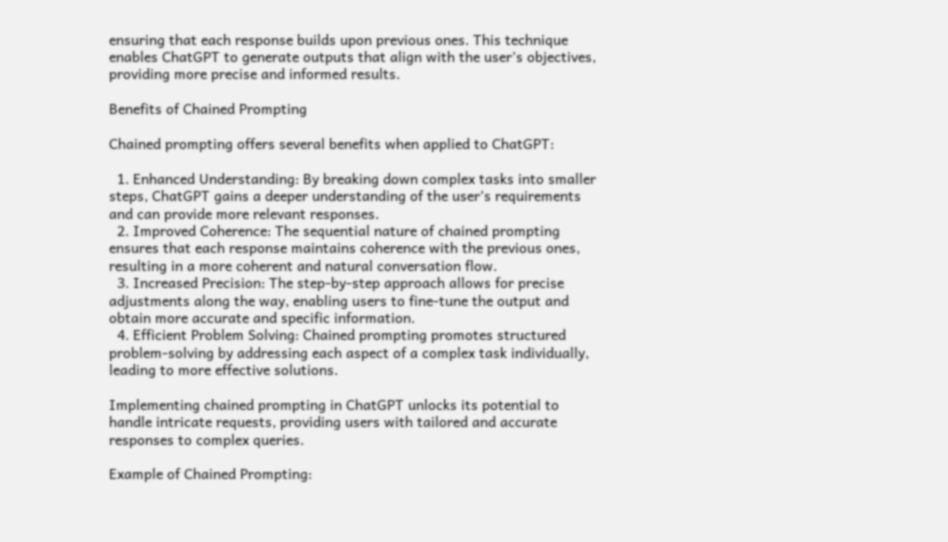ensuring that each response builds upon previous ones. This technique enables ChatGPT to generate outputs that align with the user’s objectives, providing more precise and informed results.

Benefits of Chained Prompting

Chained prompting offers several benefits when applied to ChatGPT:

  1. Enhanced Understanding: By breaking down complex tasks into smaller steps, ChatGPT gains a deeper understanding of the user’s requirements and can provide more relevant responses.
  2. Improved Coherence: The sequential nature of chained prompting ensures that each response maintains coherence with the previous ones, resulting in a more coherent and natural conversation flow.
  3. Increased Precision: The step-by-step approach allows for precise adjustments along the way, enabling users to fine-tune the output and obtain more accurate and specific information.
  4. Efficient Problem Solving: Chained prompting promotes structured problem-solving by addressing each aspect of a complex task individually, leading to more effective solutions.

Implementing chained prompting in ChatGPT unlocks its potential to handle intricate requests, providing users with tailored and accurate responses to complex queries.

Example of Chained Prompting: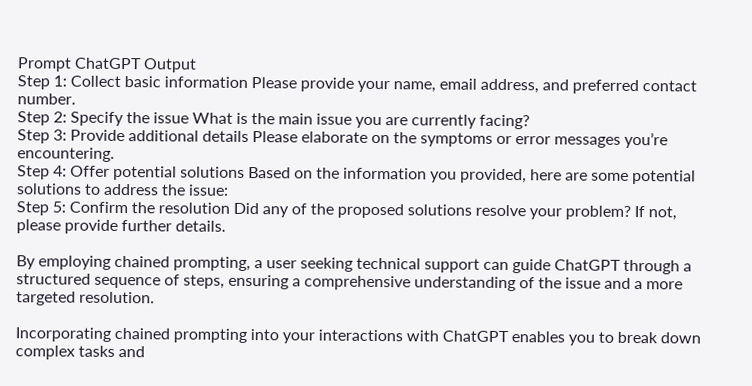Prompt ChatGPT Output
Step 1: Collect basic information Please provide your name, email address, and preferred contact number.
Step 2: Specify the issue What is the main issue you are currently facing?
Step 3: Provide additional details Please elaborate on the symptoms or error messages you’re encountering.
Step 4: Offer potential solutions Based on the information you provided, here are some potential solutions to address the issue:
Step 5: Confirm the resolution Did any of the proposed solutions resolve your problem? If not, please provide further details.

By employing chained prompting, a user seeking technical support can guide ChatGPT through a structured sequence of steps, ensuring a comprehensive understanding of the issue and a more targeted resolution.

Incorporating chained prompting into your interactions with ChatGPT enables you to break down complex tasks and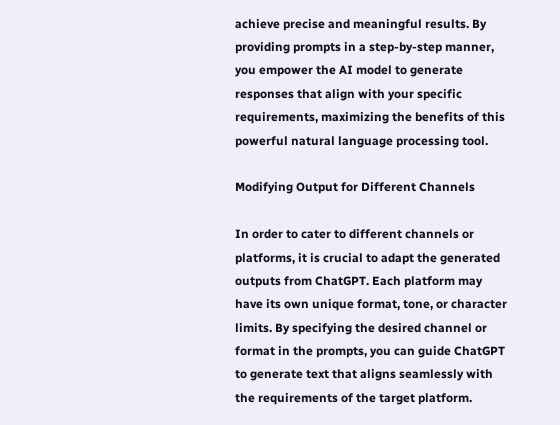achieve precise and meaningful results. By providing prompts in a step-by-step manner, you empower the AI model to generate responses that align with your specific requirements, maximizing the benefits of this powerful natural language processing tool.

Modifying Output for Different Channels

In order to cater to different channels or platforms, it is crucial to adapt the generated outputs from ChatGPT. Each platform may have its own unique format, tone, or character limits. By specifying the desired channel or format in the prompts, you can guide ChatGPT to generate text that aligns seamlessly with the requirements of the target platform.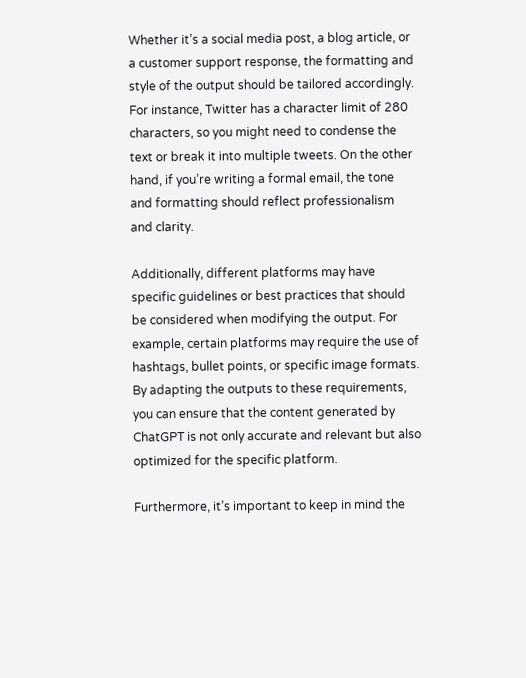Whether it’s a social media post, a blog article, or a customer support response, the formatting and style of the output should be tailored accordingly. For instance, Twitter has a character limit of 280 characters, so you might need to condense the text or break it into multiple tweets. On the other hand, if you’re writing a formal email, the tone and formatting should reflect professionalism and clarity.

Additionally, different platforms may have specific guidelines or best practices that should be considered when modifying the output. For example, certain platforms may require the use of hashtags, bullet points, or specific image formats. By adapting the outputs to these requirements, you can ensure that the content generated by ChatGPT is not only accurate and relevant but also optimized for the specific platform.

Furthermore, it’s important to keep in mind the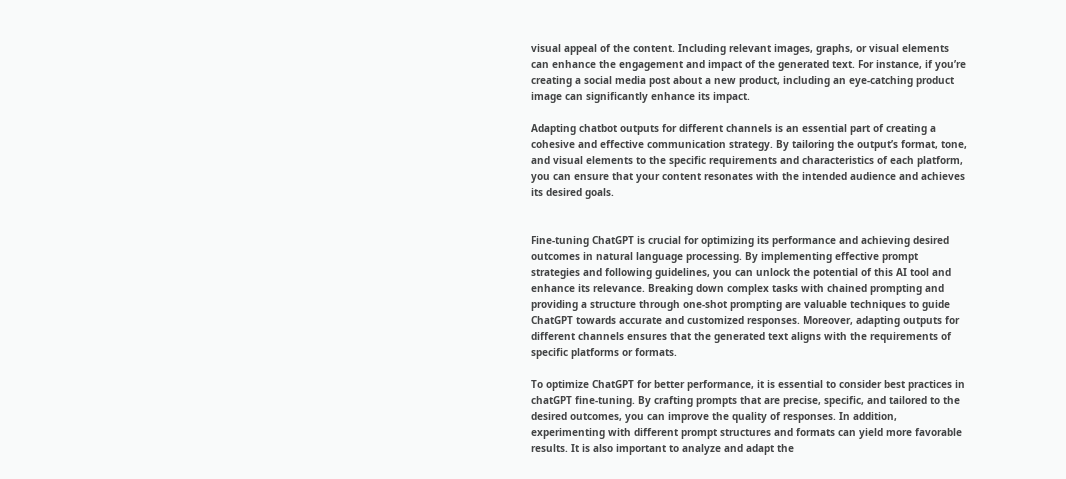visual appeal of the content. Including relevant images, graphs, or visual elements can enhance the engagement and impact of the generated text. For instance, if you’re creating a social media post about a new product, including an eye-catching product image can significantly enhance its impact.

Adapting chatbot outputs for different channels is an essential part of creating a cohesive and effective communication strategy. By tailoring the output’s format, tone, and visual elements to the specific requirements and characteristics of each platform, you can ensure that your content resonates with the intended audience and achieves its desired goals.


Fine-tuning ChatGPT is crucial for optimizing its performance and achieving desired outcomes in natural language processing. By implementing effective prompt strategies and following guidelines, you can unlock the potential of this AI tool and enhance its relevance. Breaking down complex tasks with chained prompting and providing a structure through one-shot prompting are valuable techniques to guide ChatGPT towards accurate and customized responses. Moreover, adapting outputs for different channels ensures that the generated text aligns with the requirements of specific platforms or formats.

To optimize ChatGPT for better performance, it is essential to consider best practices in chatGPT fine-tuning. By crafting prompts that are precise, specific, and tailored to the desired outcomes, you can improve the quality of responses. In addition, experimenting with different prompt structures and formats can yield more favorable results. It is also important to analyze and adapt the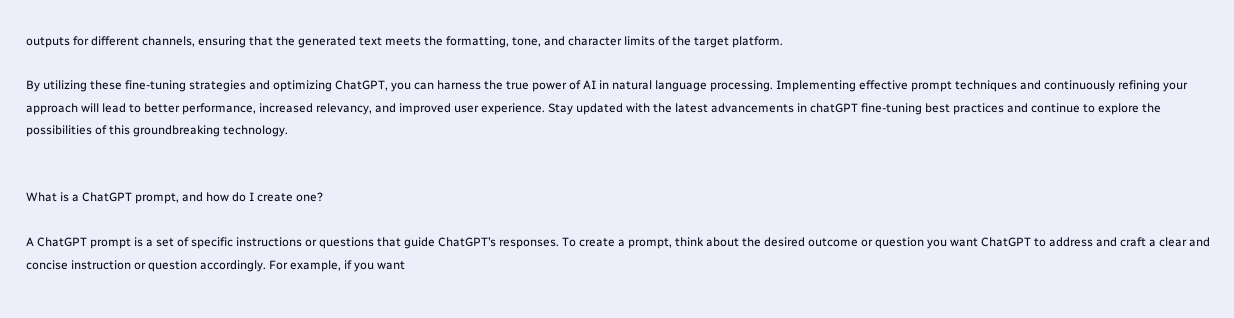outputs for different channels, ensuring that the generated text meets the formatting, tone, and character limits of the target platform.

By utilizing these fine-tuning strategies and optimizing ChatGPT, you can harness the true power of AI in natural language processing. Implementing effective prompt techniques and continuously refining your approach will lead to better performance, increased relevancy, and improved user experience. Stay updated with the latest advancements in chatGPT fine-tuning best practices and continue to explore the possibilities of this groundbreaking technology.


What is a ChatGPT prompt, and how do I create one?

A ChatGPT prompt is a set of specific instructions or questions that guide ChatGPT’s responses. To create a prompt, think about the desired outcome or question you want ChatGPT to address and craft a clear and concise instruction or question accordingly. For example, if you want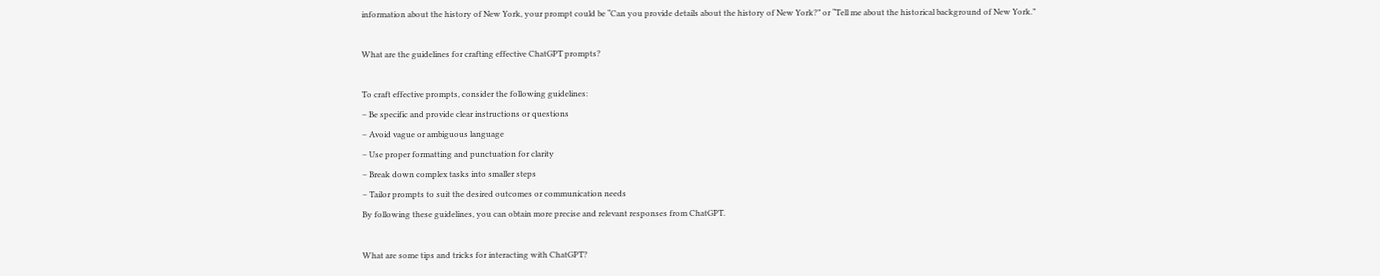information about the history of New York, your prompt could be “Can you provide details about the history of New York?” or “Tell me about the historical background of New York.”

What are the guidelines for crafting effective ChatGPT prompts?

To craft effective prompts, consider the following guidelines:
– Be specific and provide clear instructions or questions
– Avoid vague or ambiguous language
– Use proper formatting and punctuation for clarity
– Break down complex tasks into smaller steps
– Tailor prompts to suit the desired outcomes or communication needs
By following these guidelines, you can obtain more precise and relevant responses from ChatGPT.

What are some tips and tricks for interacting with ChatGPT?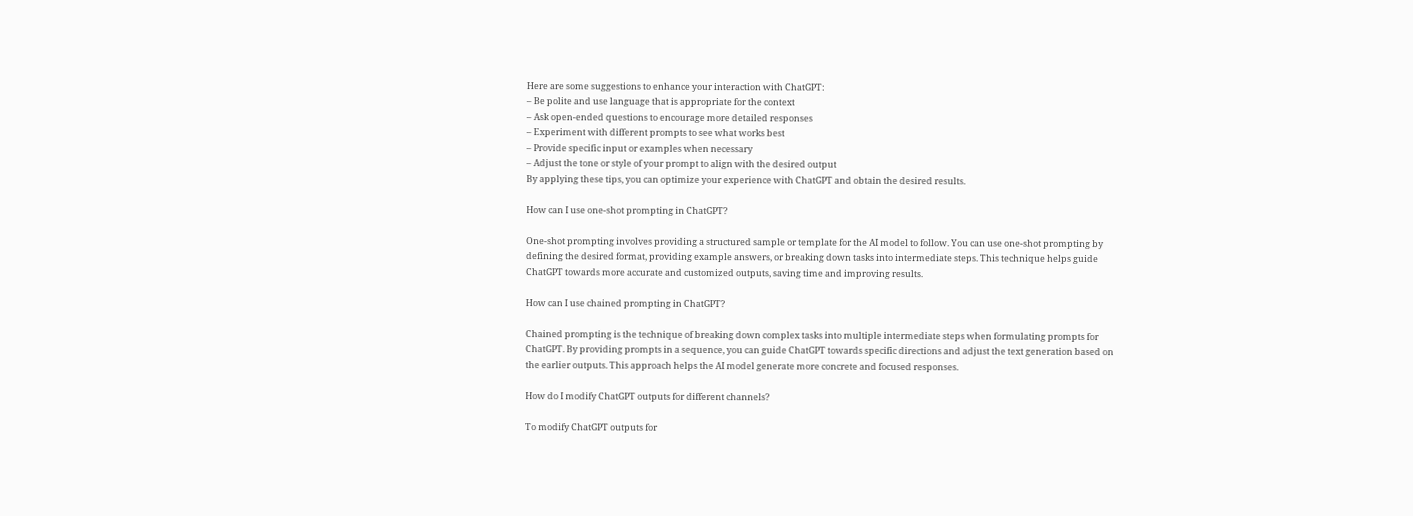Here are some suggestions to enhance your interaction with ChatGPT:
– Be polite and use language that is appropriate for the context
– Ask open-ended questions to encourage more detailed responses
– Experiment with different prompts to see what works best
– Provide specific input or examples when necessary
– Adjust the tone or style of your prompt to align with the desired output
By applying these tips, you can optimize your experience with ChatGPT and obtain the desired results.

How can I use one-shot prompting in ChatGPT?

One-shot prompting involves providing a structured sample or template for the AI model to follow. You can use one-shot prompting by defining the desired format, providing example answers, or breaking down tasks into intermediate steps. This technique helps guide ChatGPT towards more accurate and customized outputs, saving time and improving results.

How can I use chained prompting in ChatGPT?

Chained prompting is the technique of breaking down complex tasks into multiple intermediate steps when formulating prompts for ChatGPT. By providing prompts in a sequence, you can guide ChatGPT towards specific directions and adjust the text generation based on the earlier outputs. This approach helps the AI model generate more concrete and focused responses.

How do I modify ChatGPT outputs for different channels?

To modify ChatGPT outputs for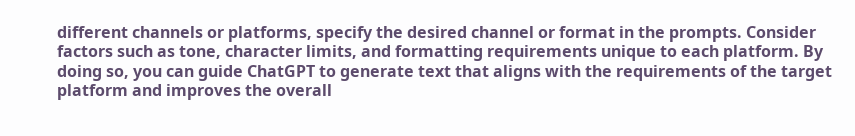different channels or platforms, specify the desired channel or format in the prompts. Consider factors such as tone, character limits, and formatting requirements unique to each platform. By doing so, you can guide ChatGPT to generate text that aligns with the requirements of the target platform and improves the overall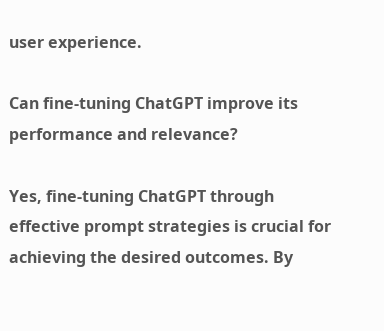user experience.

Can fine-tuning ChatGPT improve its performance and relevance?

Yes, fine-tuning ChatGPT through effective prompt strategies is crucial for achieving the desired outcomes. By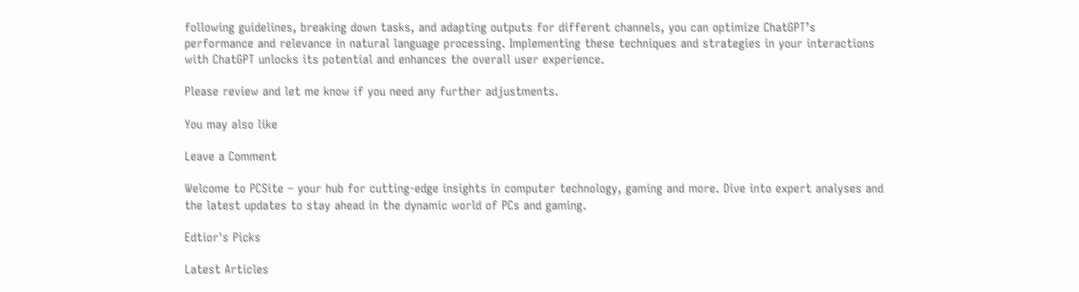following guidelines, breaking down tasks, and adapting outputs for different channels, you can optimize ChatGPT’s performance and relevance in natural language processing. Implementing these techniques and strategies in your interactions with ChatGPT unlocks its potential and enhances the overall user experience.

Please review and let me know if you need any further adjustments.

You may also like

Leave a Comment

Welcome to PCSite – your hub for cutting-edge insights in computer technology, gaming and more. Dive into expert analyses and the latest updates to stay ahead in the dynamic world of PCs and gaming.

Edtior's Picks

Latest Articles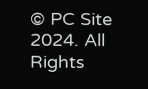© PC Site 2024. All Rights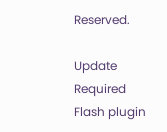Reserved.

Update Required Flash plugin